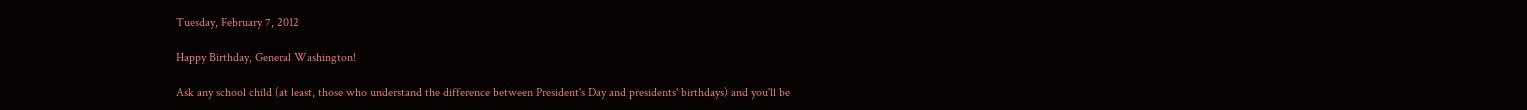Tuesday, February 7, 2012

Happy Birthday, General Washington!

Ask any school child (at least, those who understand the difference between President's Day and presidents' birthdays) and you'll be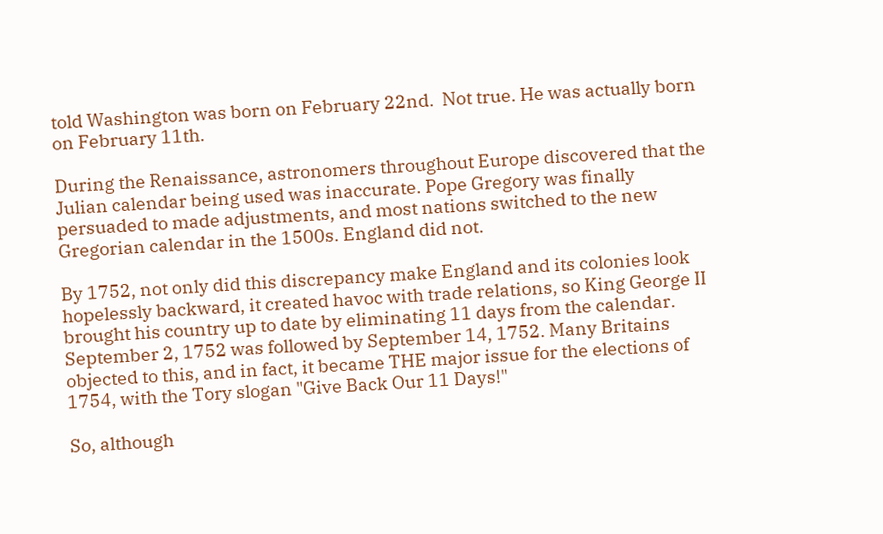told Washington was born on February 22nd.  Not true. He was actually born on February 11th.

During the Renaissance, astronomers throughout Europe discovered that the Julian calendar being used was inaccurate. Pope Gregory was finally persuaded to made adjustments, and most nations switched to the new Gregorian calendar in the 1500s. England did not.

By 1752, not only did this discrepancy make England and its colonies look hopelessly backward, it created havoc with trade relations, so King George II brought his country up to date by eliminating 11 days from the calendar. September 2, 1752 was followed by September 14, 1752. Many Britains objected to this, and in fact, it became THE major issue for the elections of 1754, with the Tory slogan "Give Back Our 11 Days!"

So, although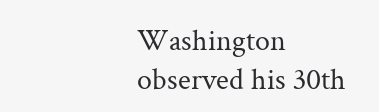Washington observed his 30th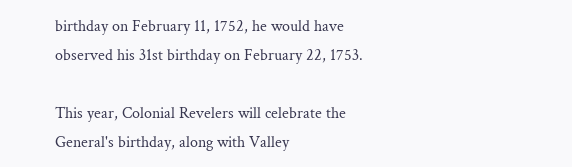birthday on February 11, 1752, he would have observed his 31st birthday on February 22, 1753.

This year, Colonial Revelers will celebrate the General's birthday, along with Valley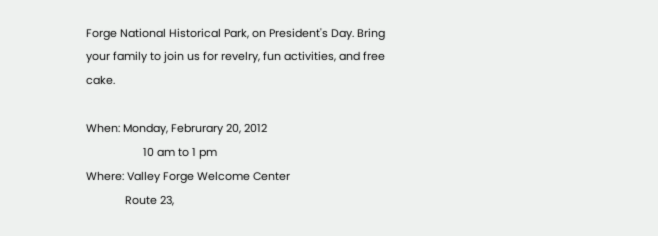Forge National Historical Park, on President's Day. Bring your family to join us for revelry, fun activities, and free cake.

When: Monday, Februrary 20, 2012
                   10 am to 1 pm
Where: Valley Forge Welcome Center
             Route 23,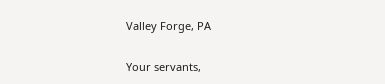Valley Forge, PA

Your servants,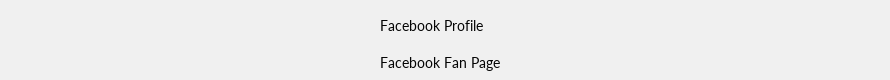Facebook Profile

Facebook Fan Page